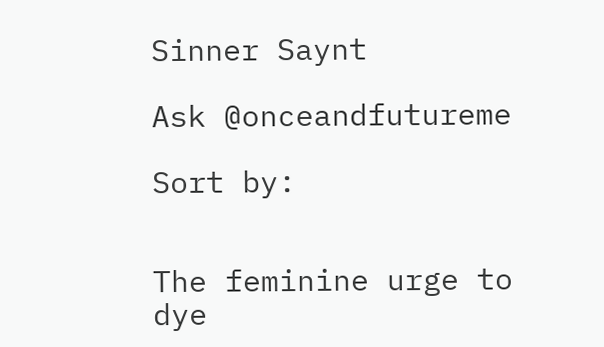Sinner Saynt

Ask @onceandfutureme

Sort by:


The feminine urge to dye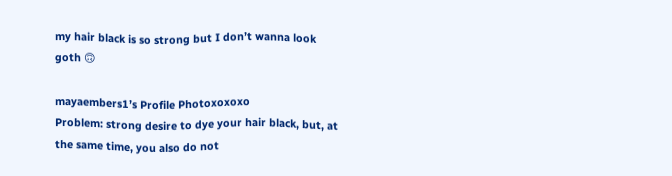my hair black is so strong but I don’t wanna look goth 🙃

mayaembers1’s Profile Photoxoxoxo
Problem: strong desire to dye your hair black, but, at the same time, you also do not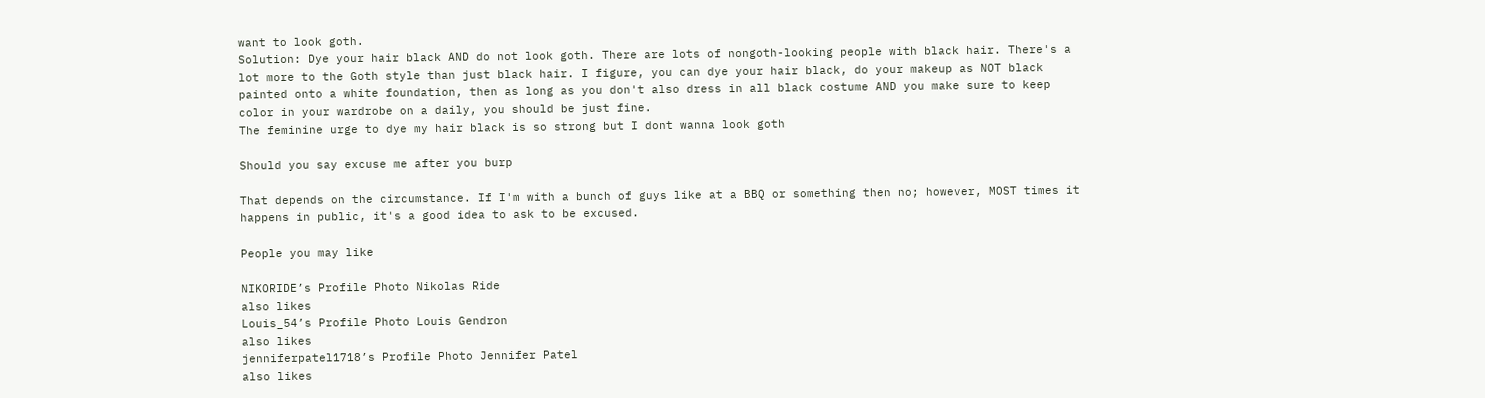want to look goth.
Solution: Dye your hair black AND do not look goth. There are lots of nongoth-looking people with black hair. There's a lot more to the Goth style than just black hair. I figure, you can dye your hair black, do your makeup as NOT black painted onto a white foundation, then as long as you don't also dress in all black costume AND you make sure to keep color in your wardrobe on a daily, you should be just fine.
The feminine urge to dye my hair black is so strong but I dont wanna look goth

Should you say excuse me after you burp

That depends on the circumstance. If I'm with a bunch of guys like at a BBQ or something then no; however, MOST times it happens in public, it's a good idea to ask to be excused.

People you may like

NIKORIDE’s Profile Photo Nikolas Ride
also likes
Louis_54’s Profile Photo Louis Gendron
also likes
jenniferpatel1718’s Profile Photo Jennifer Patel
also likes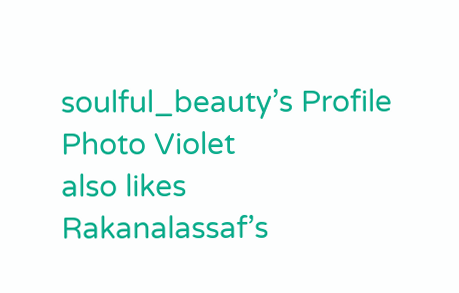soulful_beauty’s Profile Photo Violet
also likes
Rakanalassaf’s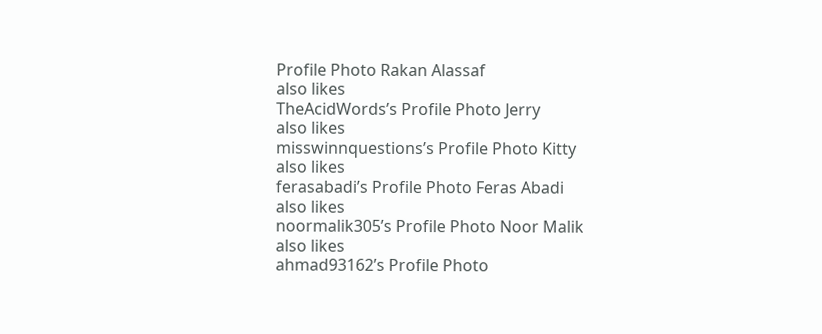Profile Photo Rakan Alassaf
also likes
TheAcidWords’s Profile Photo Jerry
also likes
misswinnquestions’s Profile Photo Kitty
also likes
ferasabadi’s Profile Photo Feras Abadi
also likes
noormalik305’s Profile Photo Noor Malik
also likes
ahmad93162’s Profile Photo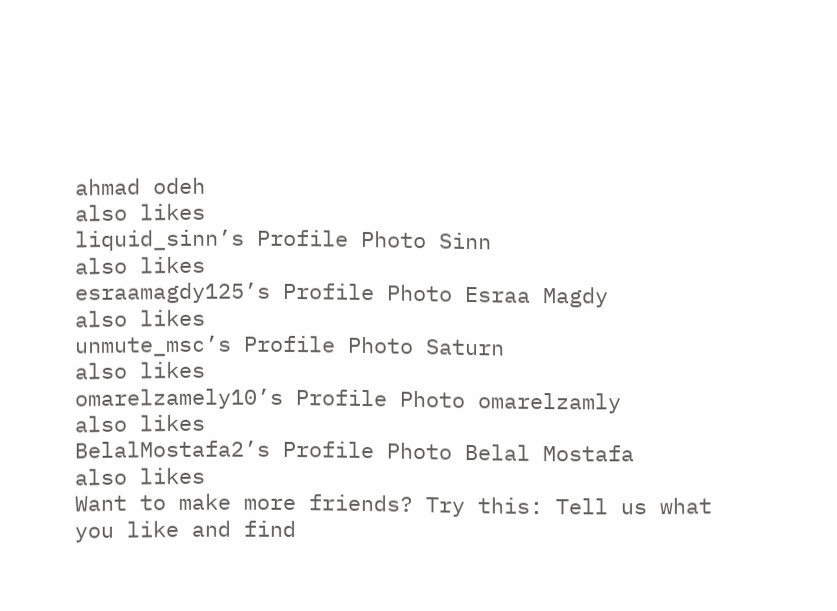ahmad odeh
also likes
liquid_sinn’s Profile Photo Sinn
also likes
esraamagdy125’s Profile Photo Esraa Magdy
also likes
unmute_msc’s Profile Photo Saturn
also likes
omarelzamely10’s Profile Photo omarelzamly
also likes
BelalMostafa2’s Profile Photo Belal Mostafa
also likes
Want to make more friends? Try this: Tell us what you like and find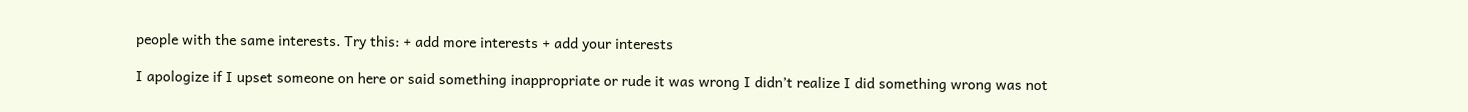people with the same interests. Try this: + add more interests + add your interests

I apologize if I upset someone on here or said something inappropriate or rude it was wrong I didn’t realize I did something wrong was not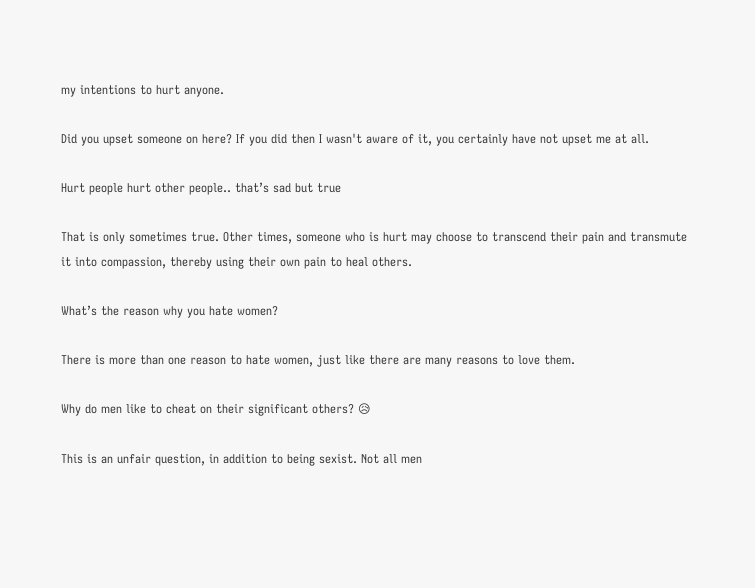my intentions to hurt anyone.

Did you upset someone on here? If you did then I wasn't aware of it, you certainly have not upset me at all.

Hurt people hurt other people.. that’s sad but true

That is only sometimes true. Other times, someone who is hurt may choose to transcend their pain and transmute it into compassion, thereby using their own pain to heal others.

What’s the reason why you hate women?

There is more than one reason to hate women, just like there are many reasons to love them.

Why do men like to cheat on their significant others? 😥

This is an unfair question, in addition to being sexist. Not all men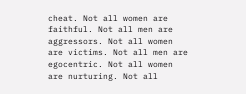cheat. Not all women are faithful. Not all men are aggressors. Not all women are victims. Not all men are egocentric. Not all women are nurturing. Not all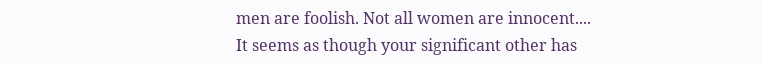men are foolish. Not all women are innocent....
It seems as though your significant other has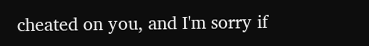cheated on you, and I'm sorry if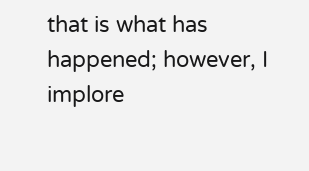that is what has happened; however, I implore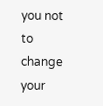you not to change your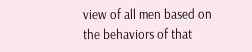view of all men based on the behaviors of that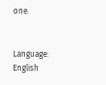one.


Language: English